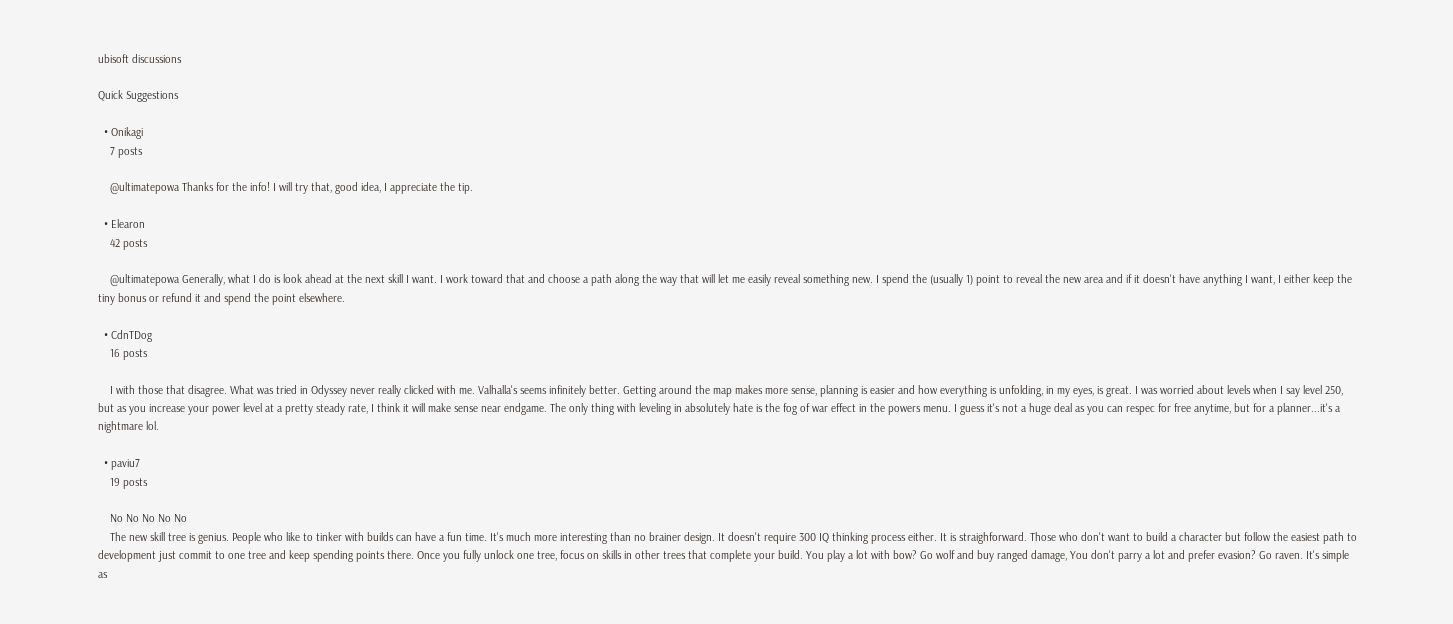ubisoft discussions

Quick Suggestions

  • Onikagi
    7 posts

    @ultimatepowa Thanks for the info! I will try that, good idea, I appreciate the tip.

  • Elearon
    42 posts

    @ultimatepowa Generally, what I do is look ahead at the next skill I want. I work toward that and choose a path along the way that will let me easily reveal something new. I spend the (usually 1) point to reveal the new area and if it doesn't have anything I want, I either keep the tiny bonus or refund it and spend the point elsewhere.

  • CdnTDog
    16 posts

    I with those that disagree. What was tried in Odyssey never really clicked with me. Valhalla's seems infinitely better. Getting around the map makes more sense, planning is easier and how everything is unfolding, in my eyes, is great. I was worried about levels when I say level 250, but as you increase your power level at a pretty steady rate, I think it will make sense near endgame. The only thing with leveling in absolutely hate is the fog of war effect in the powers menu. I guess it's not a huge deal as you can respec for free anytime, but for a planner...it's a nightmare lol.

  • paviu7
    19 posts

    No No No No No
    The new skill tree is genius. People who like to tinker with builds can have a fun time. It's much more interesting than no brainer design. It doesn't require 300 IQ thinking process either. It is straighforward. Those who don't want to build a character but follow the easiest path to development just commit to one tree and keep spending points there. Once you fully unlock one tree, focus on skills in other trees that complete your build. You play a lot with bow? Go wolf and buy ranged damage, You don't parry a lot and prefer evasion? Go raven. It's simple as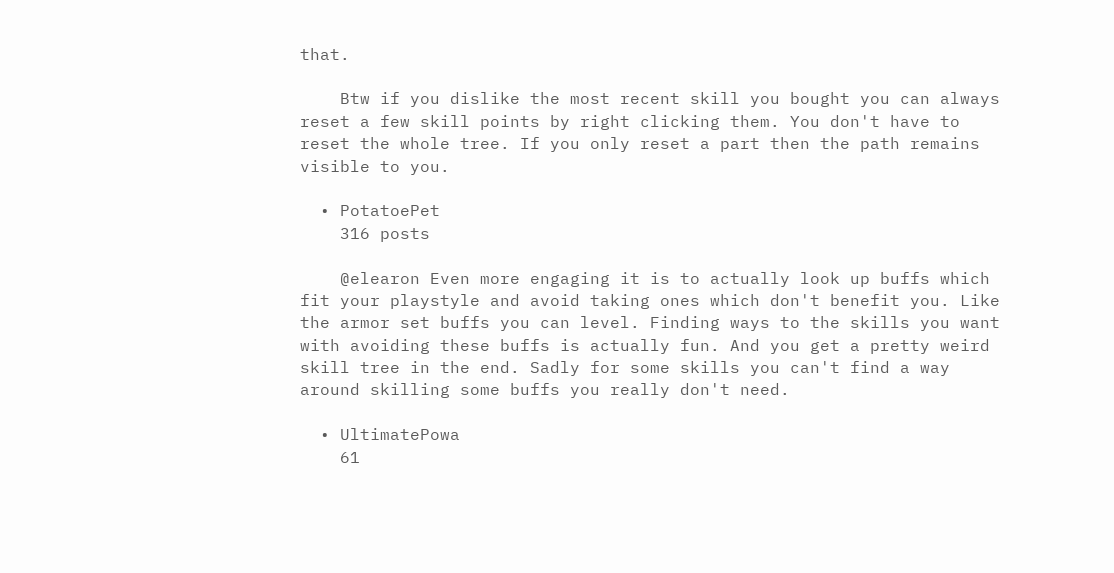that.

    Btw if you dislike the most recent skill you bought you can always reset a few skill points by right clicking them. You don't have to reset the whole tree. If you only reset a part then the path remains visible to you.

  • PotatoePet
    316 posts

    @elearon Even more engaging it is to actually look up buffs which fit your playstyle and avoid taking ones which don't benefit you. Like the armor set buffs you can level. Finding ways to the skills you want with avoiding these buffs is actually fun. And you get a pretty weird skill tree in the end. Sadly for some skills you can't find a way around skilling some buffs you really don't need.

  • UltimatePowa
    61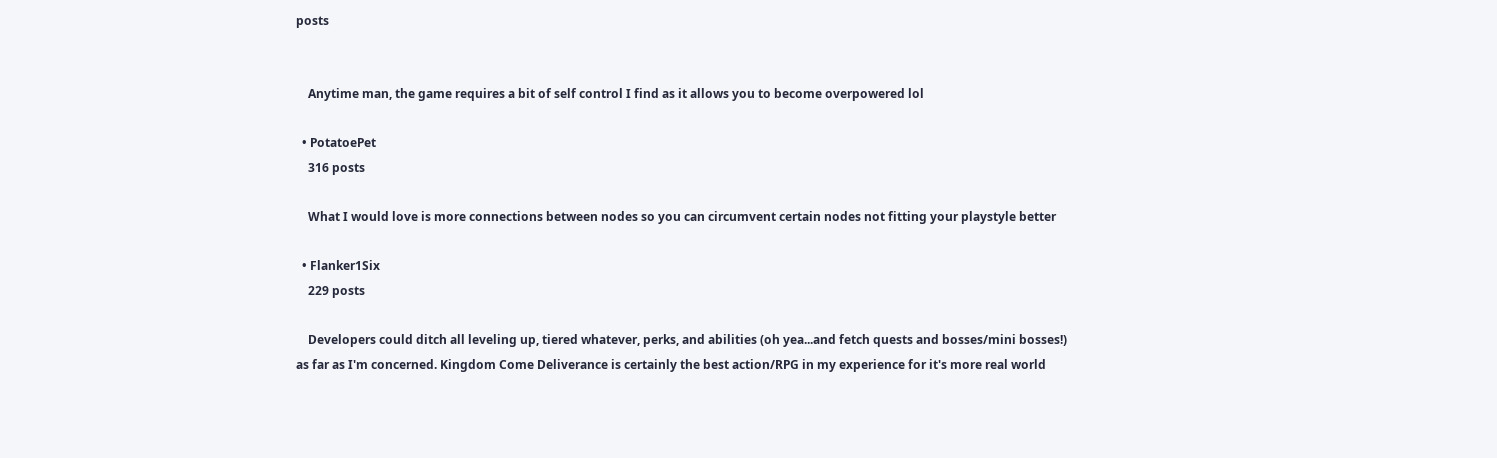posts


    Anytime man, the game requires a bit of self control I find as it allows you to become overpowered lol

  • PotatoePet
    316 posts

    What I would love is more connections between nodes so you can circumvent certain nodes not fitting your playstyle better

  • Flanker1Six
    229 posts

    Developers could ditch all leveling up, tiered whatever, perks, and abilities (oh yea...and fetch quests and bosses/mini bosses!) as far as I'm concerned. Kingdom Come Deliverance is certainly the best action/RPG in my experience for it's more real world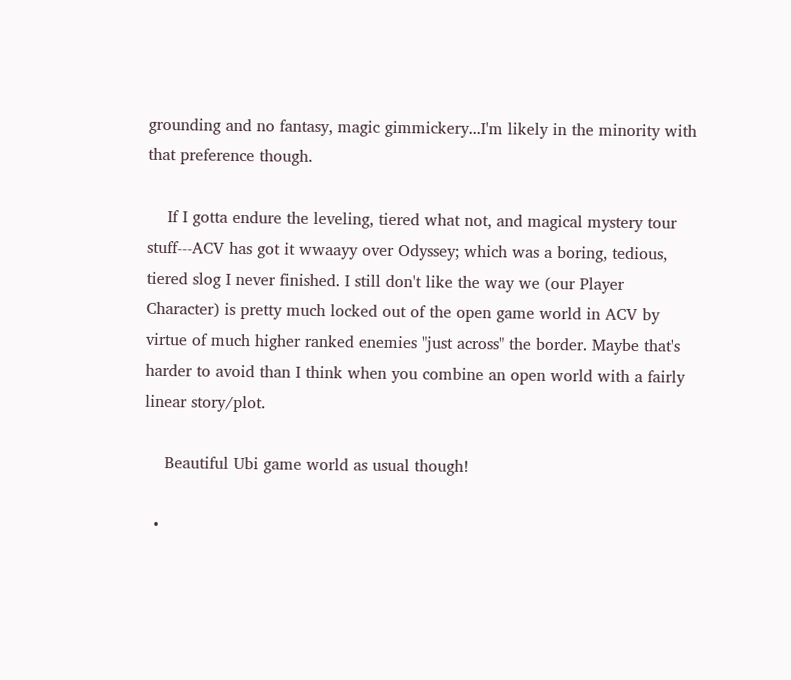grounding and no fantasy, magic gimmickery...I'm likely in the minority with that preference though.

    If I gotta endure the leveling, tiered what not, and magical mystery tour stuff---ACV has got it wwaayy over Odyssey; which was a boring, tedious, tiered slog I never finished. I still don't like the way we (our Player Character) is pretty much locked out of the open game world in ACV by virtue of much higher ranked enemies "just across" the border. Maybe that's harder to avoid than I think when you combine an open world with a fairly linear story/plot.

    Beautiful Ubi game world as usual though!

  •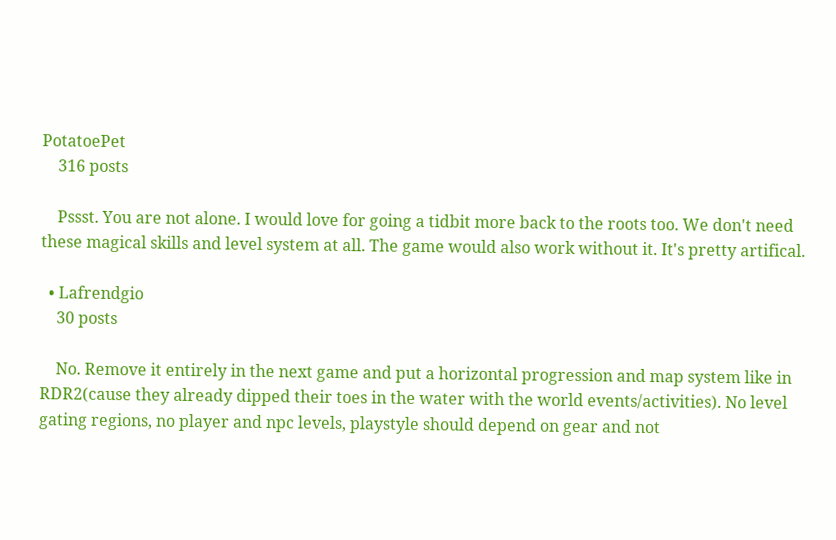PotatoePet
    316 posts

    Pssst. You are not alone. I would love for going a tidbit more back to the roots too. We don't need these magical skills and level system at all. The game would also work without it. It's pretty artifical.

  • Lafrendgio
    30 posts

    No. Remove it entirely in the next game and put a horizontal progression and map system like in RDR2(cause they already dipped their toes in the water with the world events/activities). No level gating regions, no player and npc levels, playstyle should depend on gear and not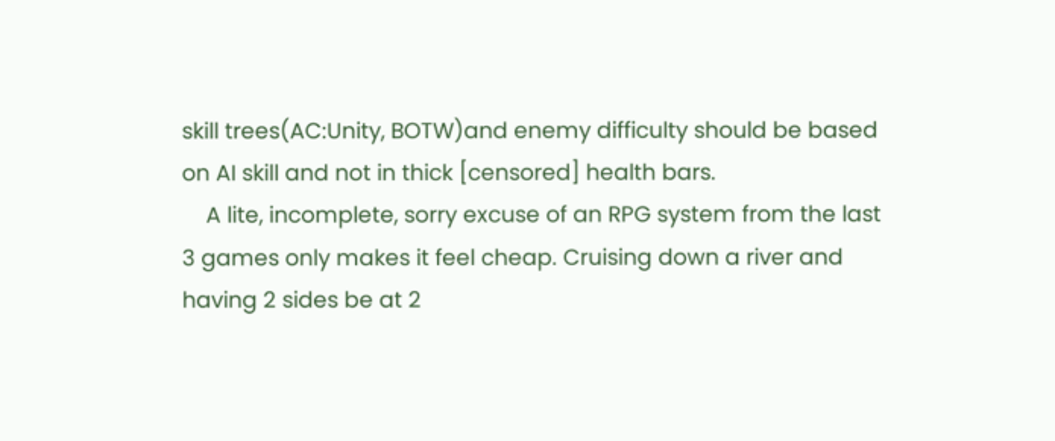skill trees(AC:Unity, BOTW)and enemy difficulty should be based on AI skill and not in thick [censored] health bars.
    A lite, incomplete, sorry excuse of an RPG system from the last 3 games only makes it feel cheap. Cruising down a river and having 2 sides be at 2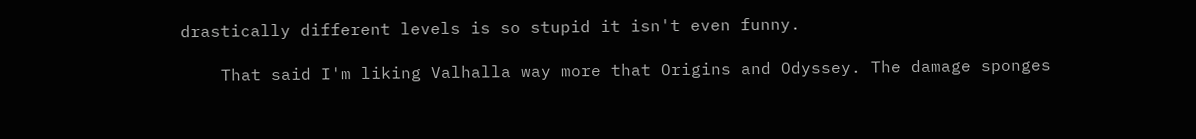drastically different levels is so stupid it isn't even funny.

    That said I'm liking Valhalla way more that Origins and Odyssey. The damage sponges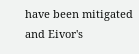have been mitigated and Eivor's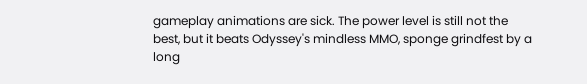gameplay animations are sick. The power level is still not the best, but it beats Odyssey's mindless MMO, sponge grindfest by a long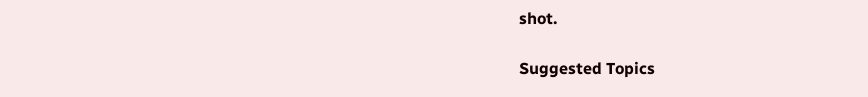shot.

Suggested Topics